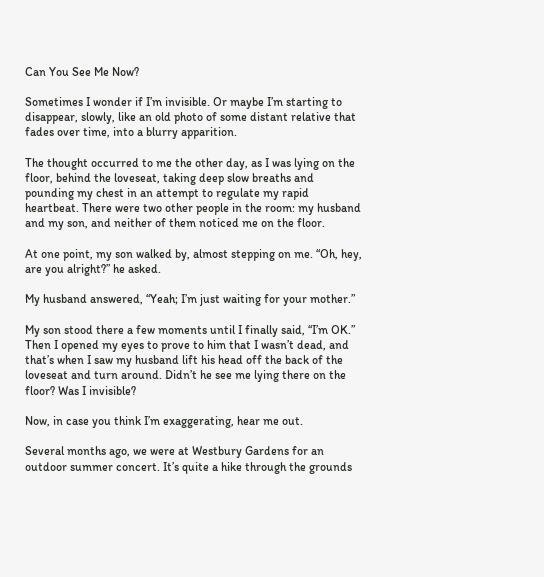Can You See Me Now?

Sometimes I wonder if I’m invisible. Or maybe I’m starting to disappear, slowly, like an old photo of some distant relative that fades over time, into a blurry apparition.

The thought occurred to me the other day, as I was lying on the floor, behind the loveseat, taking deep slow breaths and pounding my chest in an attempt to regulate my rapid heartbeat. There were two other people in the room: my husband and my son, and neither of them noticed me on the floor.

At one point, my son walked by, almost stepping on me. “Oh, hey, are you alright?” he asked.

My husband answered, “Yeah; I’m just waiting for your mother.”

My son stood there a few moments until I finally said, “I’m OK.” Then I opened my eyes to prove to him that I wasn’t dead, and that’s when I saw my husband lift his head off the back of the loveseat and turn around. Didn’t he see me lying there on the floor? Was I invisible?

Now, in case you think I’m exaggerating, hear me out.

Several months ago, we were at Westbury Gardens for an outdoor summer concert. It’s quite a hike through the grounds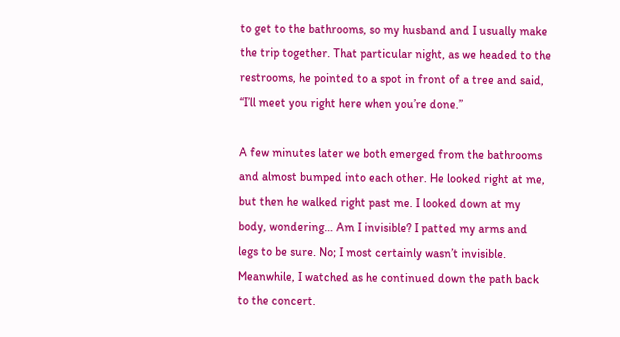to get to the bathrooms, so my husband and I usually make the trip together. That particular night, as we headed to the restrooms, he pointed to a spot in front of a tree and said, “I’ll meet you right here when you’re done.”

A few minutes later we both emerged from the bathrooms and almost bumped into each other. He looked right at me, but then he walked right past me. I looked down at my body, wondering… Am I invisible? I patted my arms and legs to be sure. No; I most certainly wasn’t invisible. Meanwhile, I watched as he continued down the path back to the concert.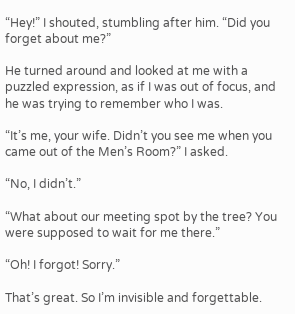“Hey!” I shouted, stumbling after him. “Did you forget about me?”

He turned around and looked at me with a puzzled expression, as if I was out of focus, and he was trying to remember who I was.

“It’s me, your wife. Didn’t you see me when you came out of the Men’s Room?” I asked.

“No, I didn’t.”

“What about our meeting spot by the tree? You were supposed to wait for me there.”

“Oh! I forgot! Sorry.”

That’s great. So I’m invisible and forgettable.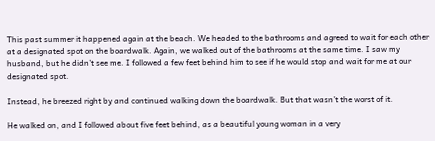This past summer it happened again at the beach. We headed to the bathrooms and agreed to wait for each other at a designated spot on the boardwalk. Again, we walked out of the bathrooms at the same time. I saw my husband, but he didn’t see me. I followed a few feet behind him to see if he would stop and wait for me at our designated spot.

Instead, he breezed right by and continued walking down the boardwalk. But that wasn’t the worst of it.

He walked on, and I followed about five feet behind, as a beautiful young woman in a very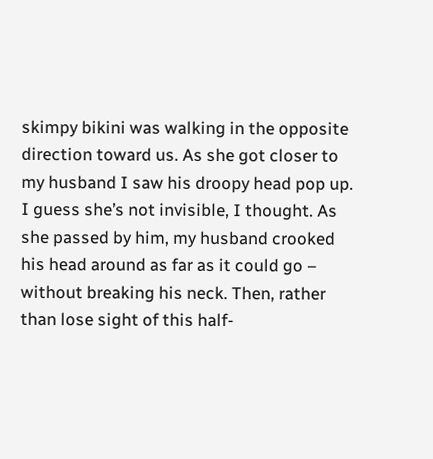skimpy bikini was walking in the opposite direction toward us. As she got closer to my husband I saw his droopy head pop up. I guess she’s not invisible, I thought. As she passed by him, my husband crooked his head around as far as it could go – without breaking his neck. Then, rather than lose sight of this half-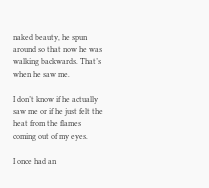naked beauty, he spun around so that now he was walking backwards. That’s when he saw me.

I don’t know if he actually saw me or if he just felt the heat from the flames coming out of my eyes.

I once had an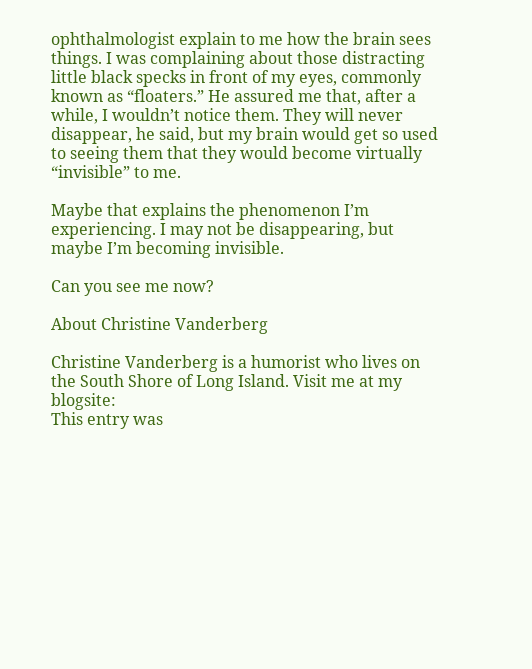ophthalmologist explain to me how the brain sees things. I was complaining about those distracting little black specks in front of my eyes, commonly known as “floaters.” He assured me that, after a while, I wouldn’t notice them. They will never disappear, he said, but my brain would get so used to seeing them that they would become virtually “invisible” to me.

Maybe that explains the phenomenon I’m experiencing. I may not be disappearing, but maybe I’m becoming invisible.

Can you see me now?

About Christine Vanderberg

Christine Vanderberg is a humorist who lives on the South Shore of Long Island. Visit me at my blogsite:
This entry was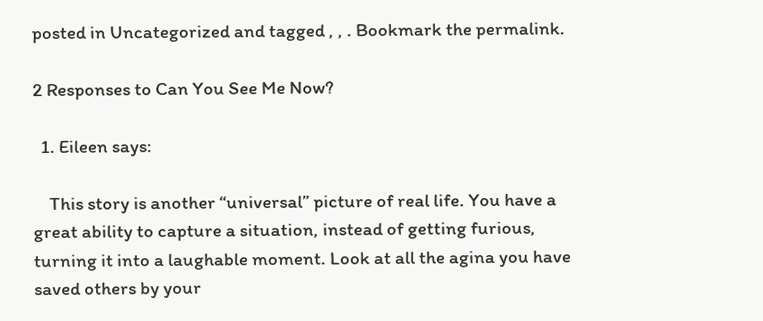posted in Uncategorized and tagged , , . Bookmark the permalink.

2 Responses to Can You See Me Now?

  1. Eileen says:

    This story is another “universal” picture of real life. You have a great ability to capture a situation, instead of getting furious, turning it into a laughable moment. Look at all the agina you have saved others by your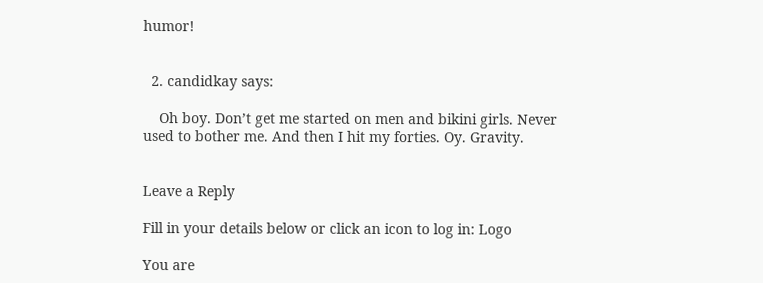humor!


  2. candidkay says:

    Oh boy. Don’t get me started on men and bikini girls. Never used to bother me. And then I hit my forties. Oy. Gravity.


Leave a Reply

Fill in your details below or click an icon to log in: Logo

You are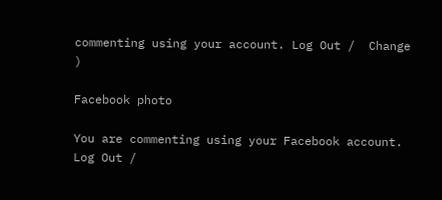commenting using your account. Log Out /  Change )

Facebook photo

You are commenting using your Facebook account. Log Out /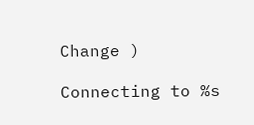Change )

Connecting to %s